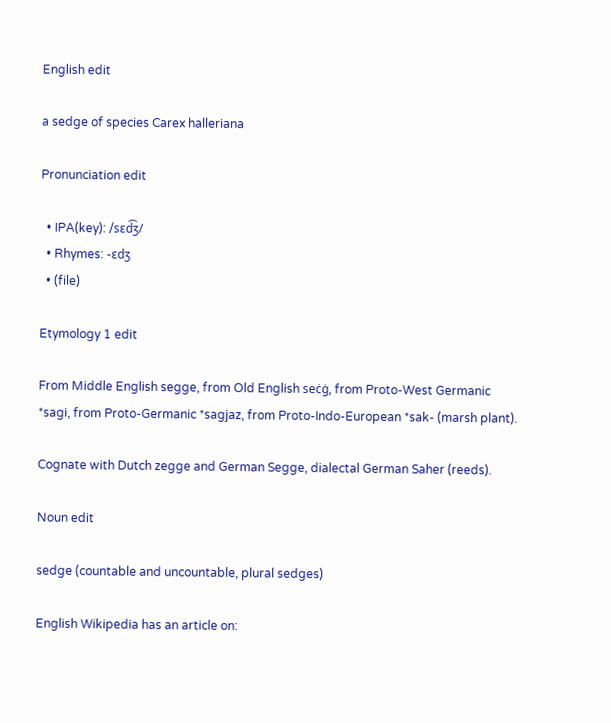English edit

a sedge of species Carex halleriana

Pronunciation edit

  • IPA(key): /sɛd͡ʒ/
  • Rhymes: -ɛdʒ
  • (file)

Etymology 1 edit

From Middle English segge, from Old English seċġ, from Proto-West Germanic *sagi, from Proto-Germanic *sagjaz, from Proto-Indo-European *sak- (marsh plant).

Cognate with Dutch zegge and German Segge, dialectal German Saher (reeds).

Noun edit

sedge (countable and uncountable, plural sedges)

English Wikipedia has an article on: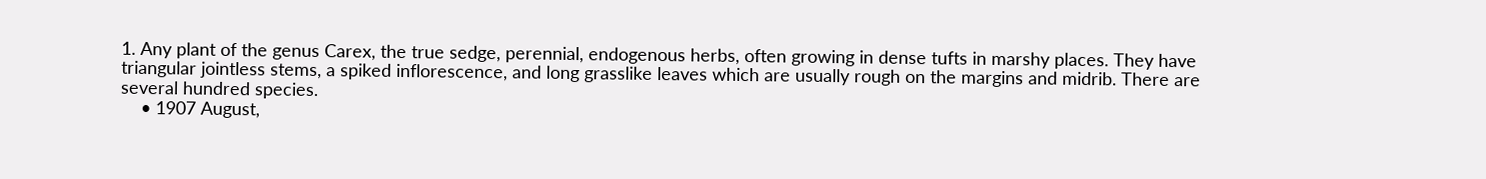1. Any plant of the genus Carex, the true sedge, perennial, endogenous herbs, often growing in dense tufts in marshy places. They have triangular jointless stems, a spiked inflorescence, and long grasslike leaves which are usually rough on the margins and midrib. There are several hundred species.
    • 1907 August,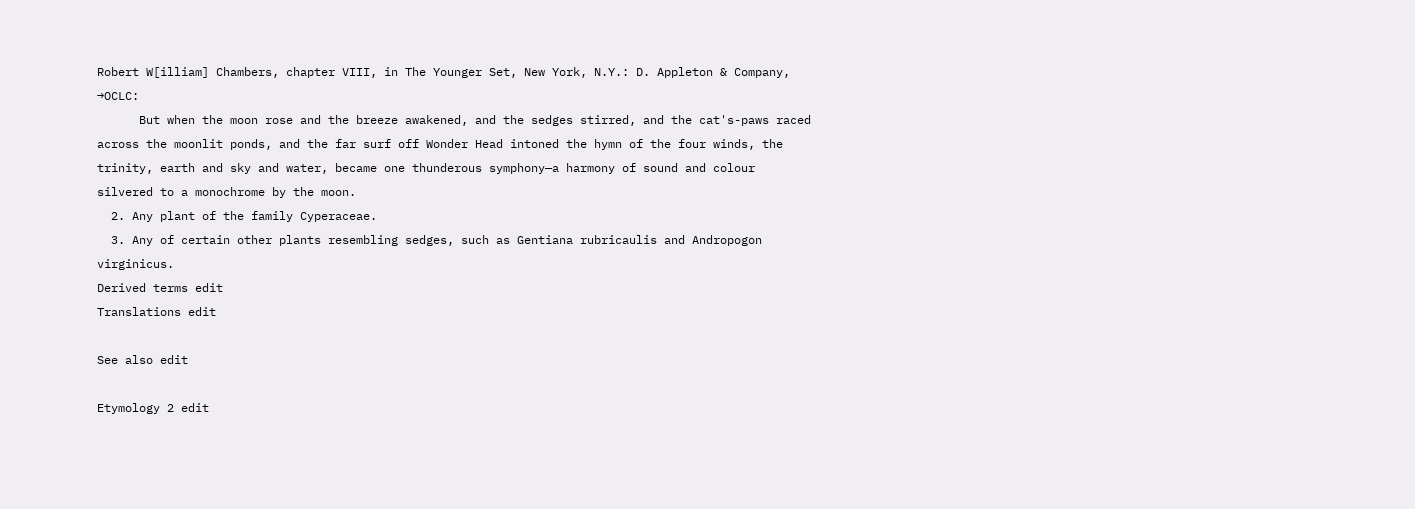Robert W[illiam] Chambers, chapter VIII, in The Younger Set, New York, N.Y.: D. Appleton & Company, →OCLC:
      But when the moon rose and the breeze awakened, and the sedges stirred, and the cat's-paws raced across the moonlit ponds, and the far surf off Wonder Head intoned the hymn of the four winds, the trinity, earth and sky and water, became one thunderous symphony—a harmony of sound and colour silvered to a monochrome by the moon.
  2. Any plant of the family Cyperaceae.
  3. Any of certain other plants resembling sedges, such as Gentiana rubricaulis and Andropogon virginicus.
Derived terms edit
Translations edit

See also edit

Etymology 2 edit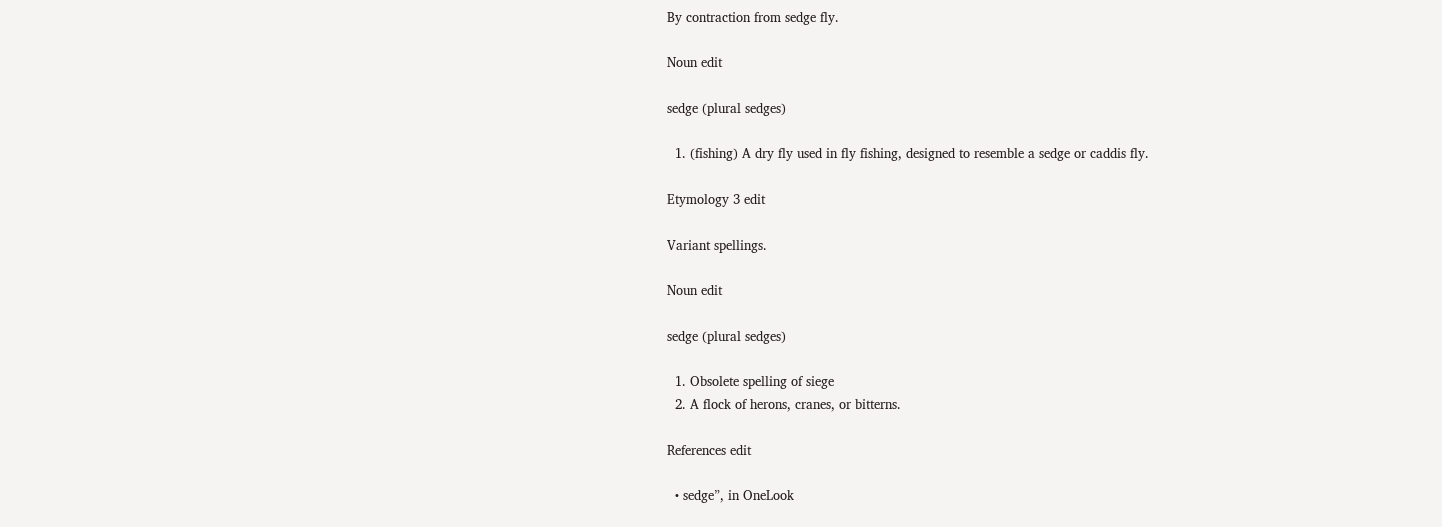By contraction from sedge fly.

Noun edit

sedge (plural sedges)

  1. (fishing) A dry fly used in fly fishing, designed to resemble a sedge or caddis fly.

Etymology 3 edit

Variant spellings.

Noun edit

sedge (plural sedges)

  1. Obsolete spelling of siege
  2. A flock of herons, cranes, or bitterns.

References edit

  • sedge”, in OneLook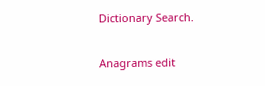Dictionary Search.

Anagrams edit